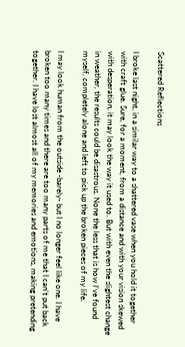Scattered Reflections

I broke last night, in a similar way to a shattered vase when you hold it together with craft glue. Sure, for a moment, from a distance and with your vision skewed with desperation, it may look the way it used to. But with even the slightest change in weather, the results could be disastrous. None the less that is how I’ve found myself, completely alone and left to pick up the broken pieces of my life.

I may look human from the outside -barely- but I no longer feel like one. I have broken too many times and there are too many parts of me that I can’t put back together. I have lost almost all of my memories and emotions, making pretending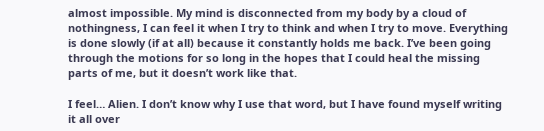almost impossible. My mind is disconnected from my body by a cloud of nothingness, I can feel it when I try to think and when I try to move. Everything is done slowly (if at all) because it constantly holds me back. I’ve been going through the motions for so long in the hopes that I could heal the missing parts of me, but it doesn’t work like that.

I feel… Alien. I don’t know why I use that word, but I have found myself writing it all over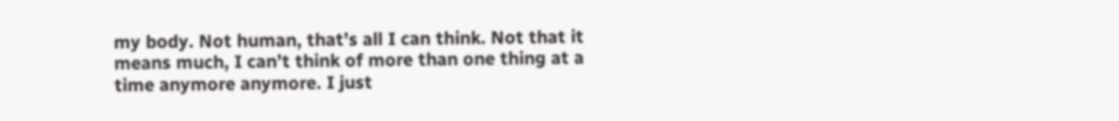my body. Not human, that’s all I can think. Not that it means much, I can’t think of more than one thing at a time anymore anymore. I just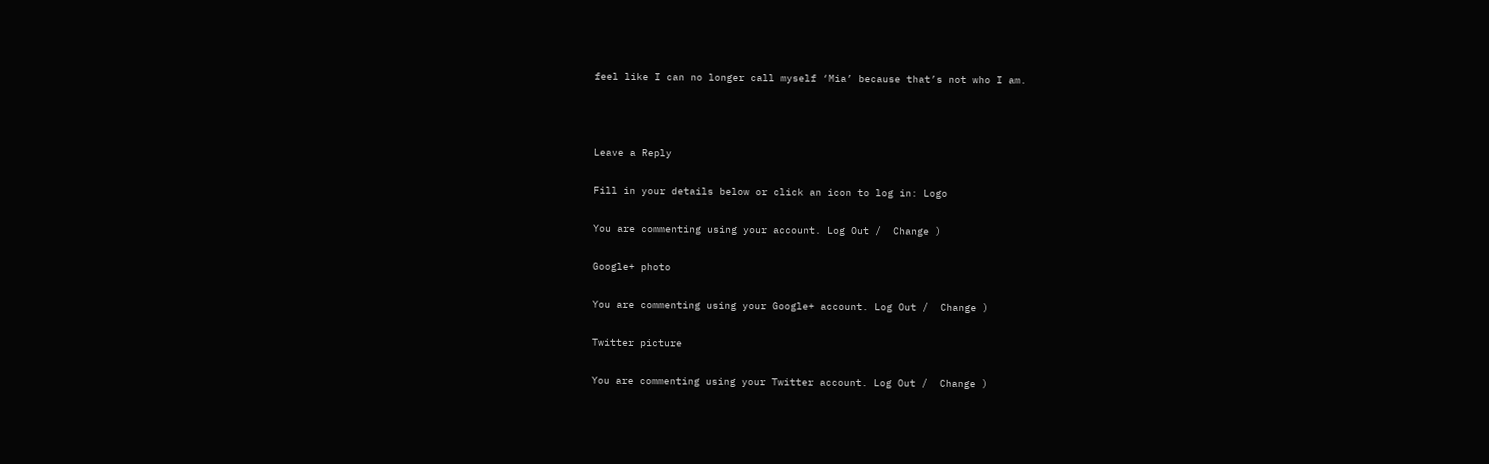feel like I can no longer call myself ‘Mia’ because that’s not who I am.



Leave a Reply

Fill in your details below or click an icon to log in: Logo

You are commenting using your account. Log Out /  Change )

Google+ photo

You are commenting using your Google+ account. Log Out /  Change )

Twitter picture

You are commenting using your Twitter account. Log Out /  Change )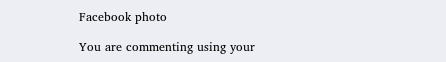Facebook photo

You are commenting using your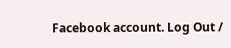Facebook account. Log Out /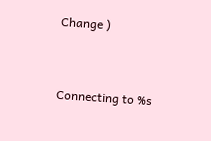Change )


Connecting to %s